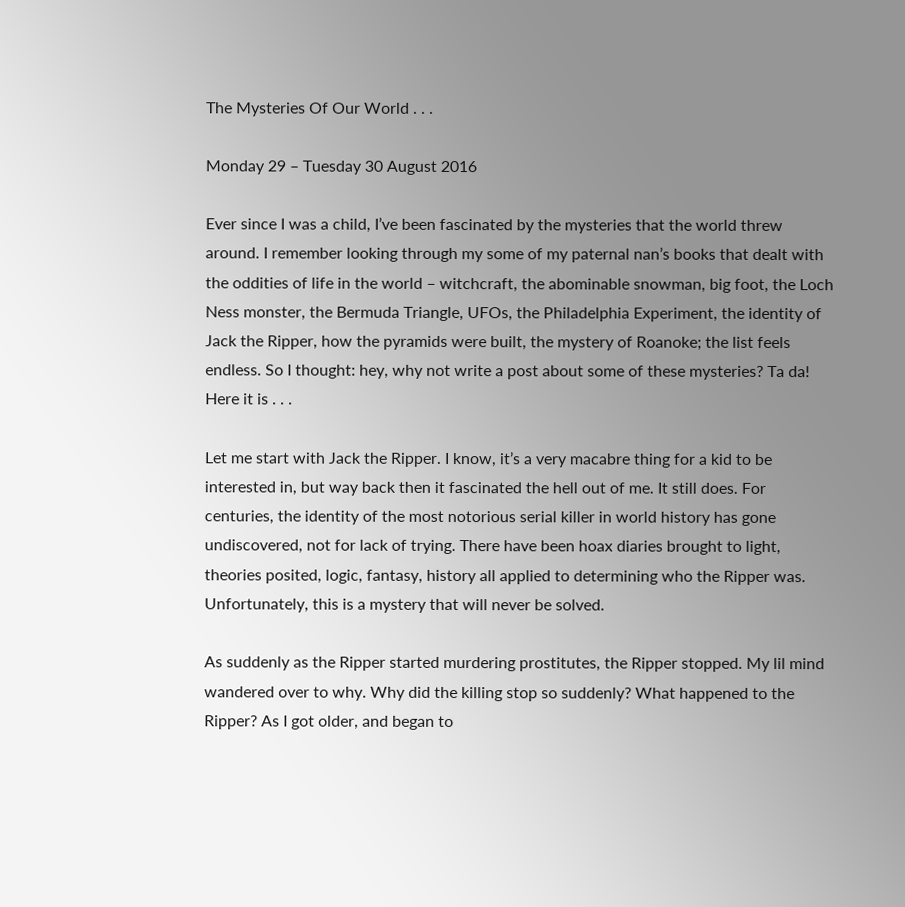The Mysteries Of Our World . . .

Monday 29 – Tuesday 30 August 2016

Ever since I was a child, I’ve been fascinated by the mysteries that the world threw around. I remember looking through my some of my paternal nan’s books that dealt with the oddities of life in the world – witchcraft, the abominable snowman, big foot, the Loch Ness monster, the Bermuda Triangle, UFOs, the Philadelphia Experiment, the identity of Jack the Ripper, how the pyramids were built, the mystery of Roanoke; the list feels endless. So I thought: hey, why not write a post about some of these mysteries? Ta da! Here it is . . .

Let me start with Jack the Ripper. I know, it’s a very macabre thing for a kid to be interested in, but way back then it fascinated the hell out of me. It still does. For centuries, the identity of the most notorious serial killer in world history has gone undiscovered, not for lack of trying. There have been hoax diaries brought to light, theories posited, logic, fantasy, history all applied to determining who the Ripper was. Unfortunately, this is a mystery that will never be solved.

As suddenly as the Ripper started murdering prostitutes, the Ripper stopped. My lil mind wandered over to why. Why did the killing stop so suddenly? What happened to the Ripper? As I got older, and began to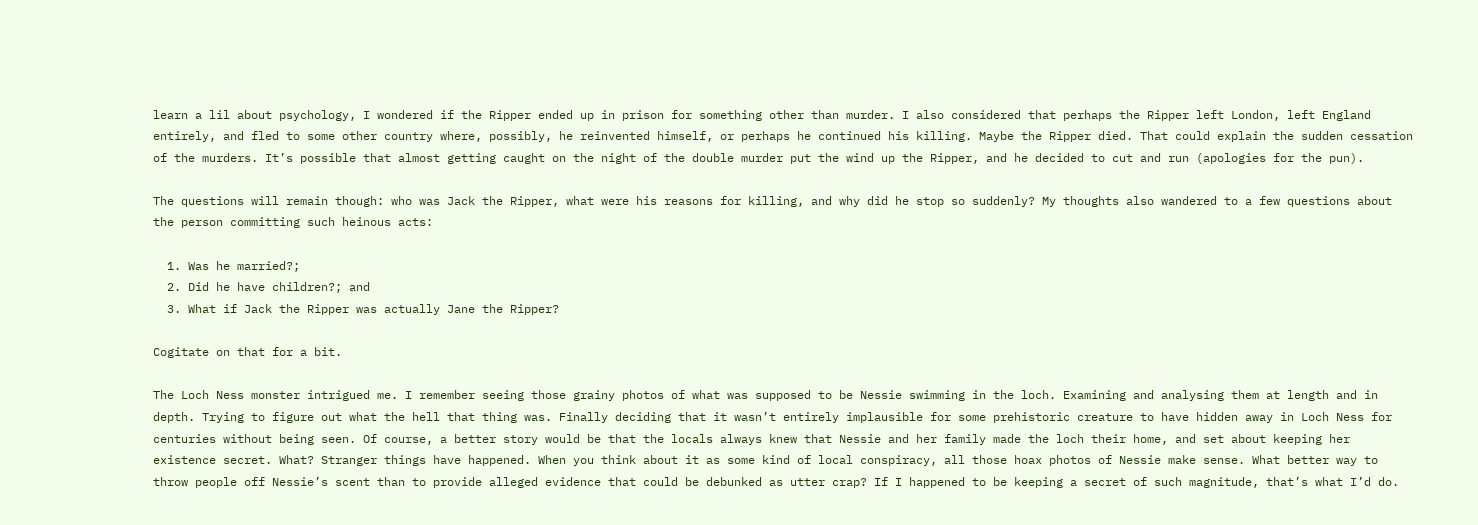learn a lil about psychology, I wondered if the Ripper ended up in prison for something other than murder. I also considered that perhaps the Ripper left London, left England entirely, and fled to some other country where, possibly, he reinvented himself, or perhaps he continued his killing. Maybe the Ripper died. That could explain the sudden cessation of the murders. It’s possible that almost getting caught on the night of the double murder put the wind up the Ripper, and he decided to cut and run (apologies for the pun).

The questions will remain though: who was Jack the Ripper, what were his reasons for killing, and why did he stop so suddenly? My thoughts also wandered to a few questions about the person committing such heinous acts:

  1. Was he married?;
  2. Did he have children?; and
  3. What if Jack the Ripper was actually Jane the Ripper?

Cogitate on that for a bit.

The Loch Ness monster intrigued me. I remember seeing those grainy photos of what was supposed to be Nessie swimming in the loch. Examining and analysing them at length and in depth. Trying to figure out what the hell that thing was. Finally deciding that it wasn’t entirely implausible for some prehistoric creature to have hidden away in Loch Ness for centuries without being seen. Of course, a better story would be that the locals always knew that Nessie and her family made the loch their home, and set about keeping her existence secret. What? Stranger things have happened. When you think about it as some kind of local conspiracy, all those hoax photos of Nessie make sense. What better way to throw people off Nessie’s scent than to provide alleged evidence that could be debunked as utter crap? If I happened to be keeping a secret of such magnitude, that’s what I’d do.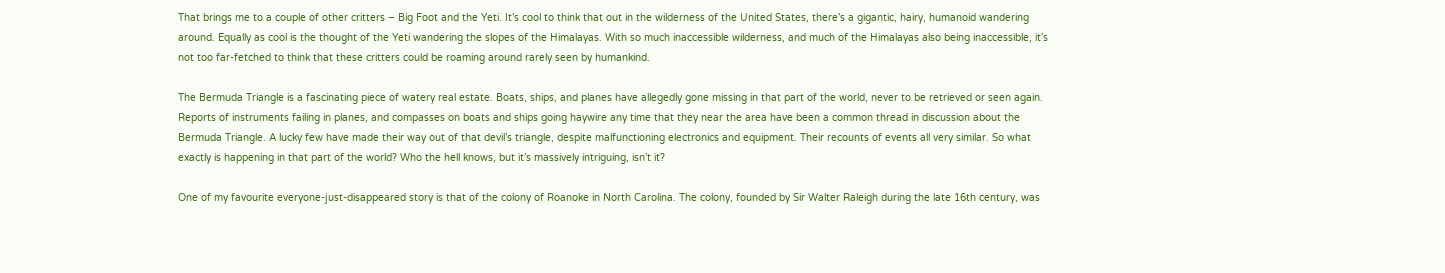That brings me to a couple of other critters – Big Foot and the Yeti. It’s cool to think that out in the wilderness of the United States, there’s a gigantic, hairy, humanoid wandering around. Equally as cool is the thought of the Yeti wandering the slopes of the Himalayas. With so much inaccessible wilderness, and much of the Himalayas also being inaccessible, it’s not too far-fetched to think that these critters could be roaming around rarely seen by humankind.

The Bermuda Triangle is a fascinating piece of watery real estate. Boats, ships, and planes have allegedly gone missing in that part of the world, never to be retrieved or seen again. Reports of instruments failing in planes, and compasses on boats and ships going haywire any time that they near the area have been a common thread in discussion about the Bermuda Triangle. A lucky few have made their way out of that devil’s triangle, despite malfunctioning electronics and equipment. Their recounts of events all very similar. So what exactly is happening in that part of the world? Who the hell knows, but it’s massively intriguing, isn’t it?

One of my favourite everyone-just-disappeared story is that of the colony of Roanoke in North Carolina. The colony, founded by Sir Walter Raleigh during the late 16th century, was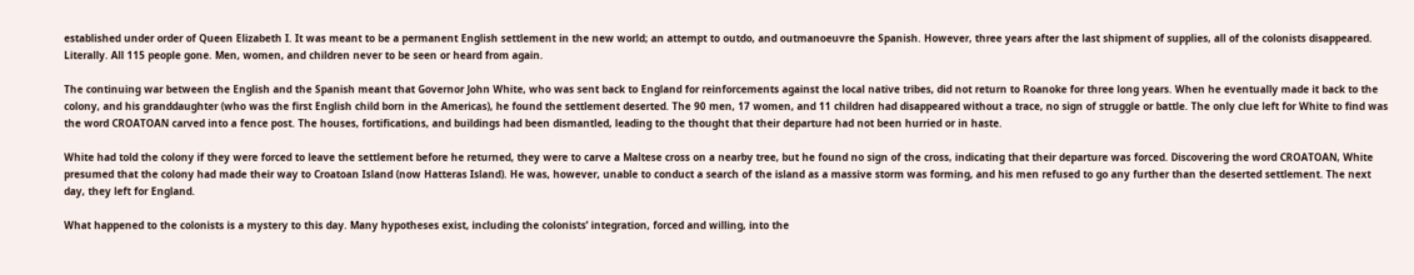established under order of Queen Elizabeth I. It was meant to be a permanent English settlement in the new world; an attempt to outdo, and outmanoeuvre the Spanish. However, three years after the last shipment of supplies, all of the colonists disappeared. Literally. All 115 people gone. Men, women, and children never to be seen or heard from again.

The continuing war between the English and the Spanish meant that Governor John White, who was sent back to England for reinforcements against the local native tribes, did not return to Roanoke for three long years. When he eventually made it back to the colony, and his granddaughter (who was the first English child born in the Americas), he found the settlement deserted. The 90 men, 17 women, and 11 children had disappeared without a trace, no sign of struggle or battle. The only clue left for White to find was the word CROATOAN carved into a fence post. The houses, fortifications, and buildings had been dismantled, leading to the thought that their departure had not been hurried or in haste.

White had told the colony if they were forced to leave the settlement before he returned, they were to carve a Maltese cross on a nearby tree, but he found no sign of the cross, indicating that their departure was forced. Discovering the word CROATOAN, White presumed that the colony had made their way to Croatoan Island (now Hatteras Island). He was, however, unable to conduct a search of the island as a massive storm was forming, and his men refused to go any further than the deserted settlement. The next day, they left for England.

What happened to the colonists is a mystery to this day. Many hypotheses exist, including the colonists’ integration, forced and willing, into the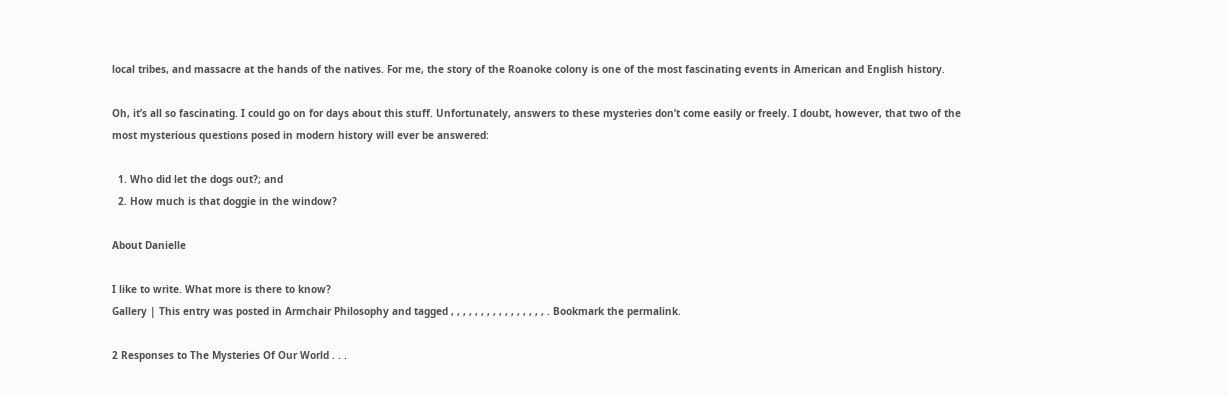local tribes, and massacre at the hands of the natives. For me, the story of the Roanoke colony is one of the most fascinating events in American and English history.

Oh, it’s all so fascinating. I could go on for days about this stuff. Unfortunately, answers to these mysteries don’t come easily or freely. I doubt, however, that two of the most mysterious questions posed in modern history will ever be answered:

  1. Who did let the dogs out?; and
  2. How much is that doggie in the window?

About Danielle

I like to write. What more is there to know?
Gallery | This entry was posted in Armchair Philosophy and tagged , , , , , , , , , , , , , , , , . Bookmark the permalink.

2 Responses to The Mysteries Of Our World . . .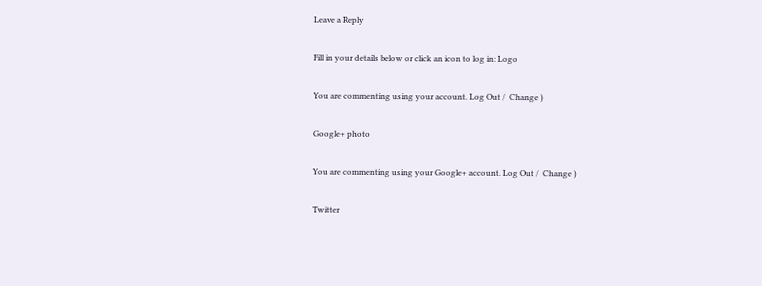Leave a Reply

Fill in your details below or click an icon to log in: Logo

You are commenting using your account. Log Out /  Change )

Google+ photo

You are commenting using your Google+ account. Log Out /  Change )

Twitter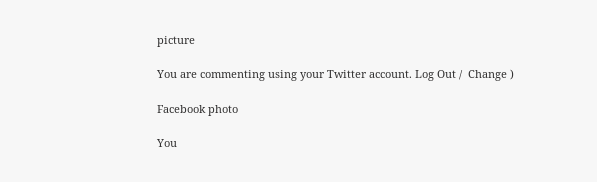picture

You are commenting using your Twitter account. Log Out /  Change )

Facebook photo

You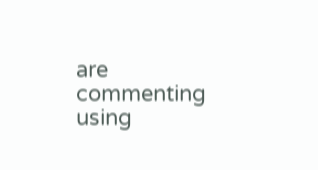are commenting using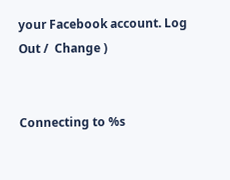your Facebook account. Log Out /  Change )


Connecting to %s